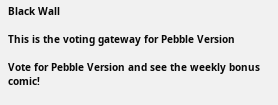Black Wall

This is the voting gateway for Pebble Version

Vote for Pebble Version and see the weekly bonus comic!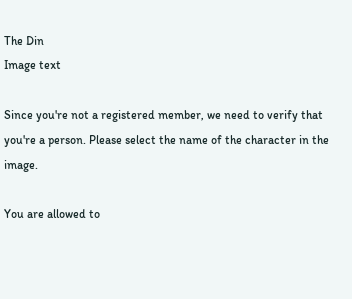The Din
Image text

Since you're not a registered member, we need to verify that you're a person. Please select the name of the character in the image.

You are allowed to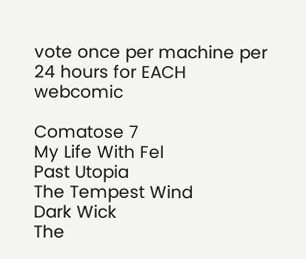vote once per machine per 24 hours for EACH webcomic

Comatose 7
My Life With Fel
Past Utopia
The Tempest Wind
Dark Wick
The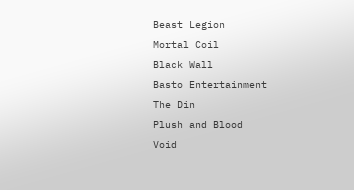Beast Legion
Mortal Coil
Black Wall
Basto Entertainment
The Din
Plush and Blood
Void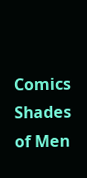Comics
Shades of Men